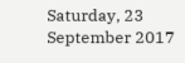Saturday, 23 September 2017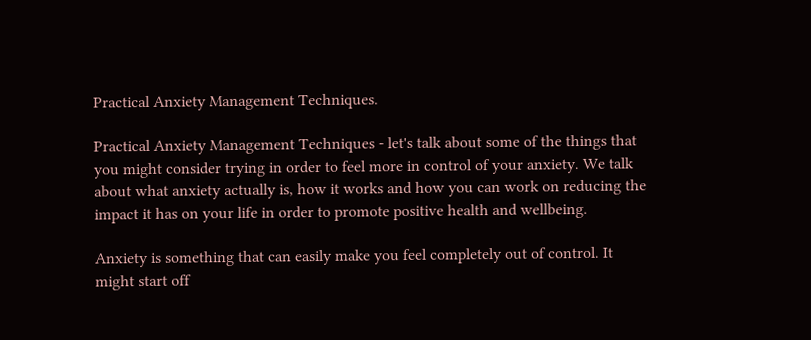Practical Anxiety Management Techniques.

Practical Anxiety Management Techniques - let's talk about some of the things that you might consider trying in order to feel more in control of your anxiety. We talk about what anxiety actually is, how it works and how you can work on reducing the impact it has on your life in order to promote positive health and wellbeing.

Anxiety is something that can easily make you feel completely out of control. It might start off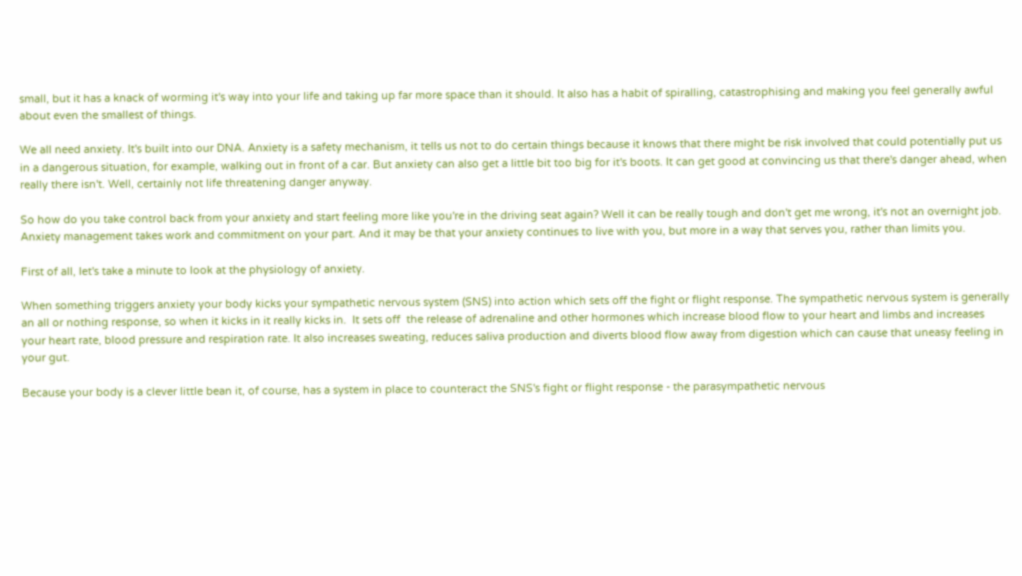small, but it has a knack of worming it's way into your life and taking up far more space than it should. It also has a habit of spiralling, catastrophising and making you feel generally awful about even the smallest of things.

We all need anxiety. It's built into our DNA. Anxiety is a safety mechanism, it tells us not to do certain things because it knows that there might be risk involved that could potentially put us in a dangerous situation, for example, walking out in front of a car. But anxiety can also get a little bit too big for it's boots. It can get good at convincing us that there's danger ahead, when really there isn't. Well, certainly not life threatening danger anyway.

So how do you take control back from your anxiety and start feeling more like you're in the driving seat again? Well it can be really tough and don't get me wrong, it's not an overnight job. Anxiety management takes work and commitment on your part. And it may be that your anxiety continues to live with you, but more in a way that serves you, rather than limits you.

First of all, let's take a minute to look at the physiology of anxiety.

When something triggers anxiety your body kicks your sympathetic nervous system (SNS) into action which sets off the fight or flight response. The sympathetic nervous system is generally an all or nothing response, so when it kicks in it really kicks in.  It sets off  the release of adrenaline and other hormones which increase blood flow to your heart and limbs and increases your heart rate, blood pressure and respiration rate. It also increases sweating, reduces saliva production and diverts blood flow away from digestion which can cause that uneasy feeling in your gut.

Because your body is a clever little bean it, of course, has a system in place to counteract the SNS's fight or flight response - the parasympathetic nervous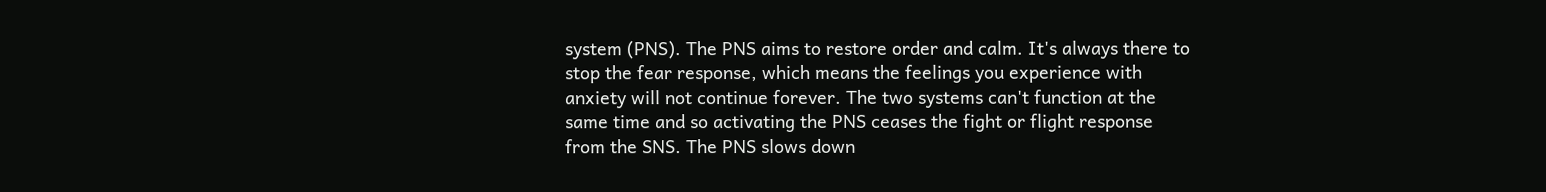system (PNS). The PNS aims to restore order and calm. It's always there to stop the fear response, which means the feelings you experience with anxiety will not continue forever. The two systems can't function at the same time and so activating the PNS ceases the fight or flight response from the SNS. The PNS slows down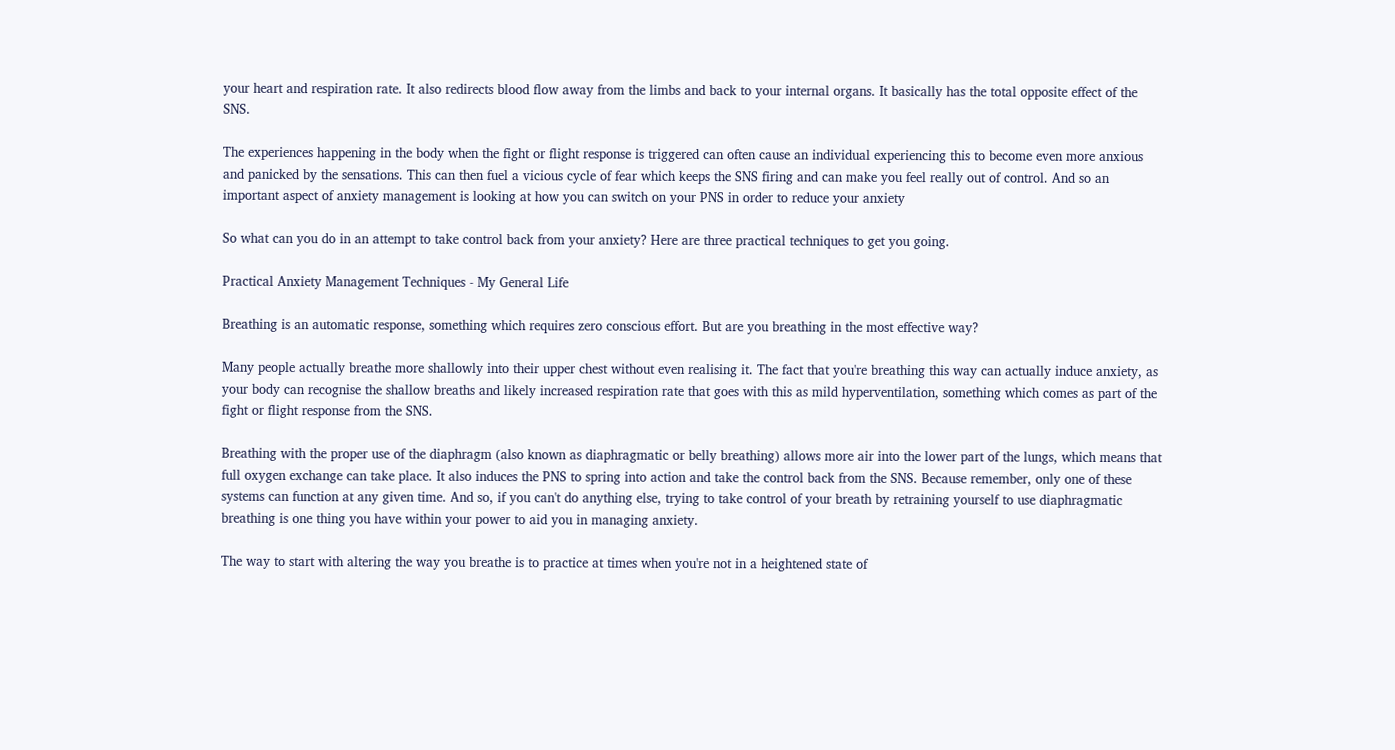your heart and respiration rate. It also redirects blood flow away from the limbs and back to your internal organs. It basically has the total opposite effect of the SNS.

The experiences happening in the body when the fight or flight response is triggered can often cause an individual experiencing this to become even more anxious and panicked by the sensations. This can then fuel a vicious cycle of fear which keeps the SNS firing and can make you feel really out of control. And so an important aspect of anxiety management is looking at how you can switch on your PNS in order to reduce your anxiety

So what can you do in an attempt to take control back from your anxiety? Here are three practical techniques to get you going.

Practical Anxiety Management Techniques - My General Life

Breathing is an automatic response, something which requires zero conscious effort. But are you breathing in the most effective way?

Many people actually breathe more shallowly into their upper chest without even realising it. The fact that you're breathing this way can actually induce anxiety, as your body can recognise the shallow breaths and likely increased respiration rate that goes with this as mild hyperventilation, something which comes as part of the fight or flight response from the SNS.

Breathing with the proper use of the diaphragm (also known as diaphragmatic or belly breathing) allows more air into the lower part of the lungs, which means that full oxygen exchange can take place. It also induces the PNS to spring into action and take the control back from the SNS. Because remember, only one of these systems can function at any given time. And so, if you can't do anything else, trying to take control of your breath by retraining yourself to use diaphragmatic breathing is one thing you have within your power to aid you in managing anxiety.

The way to start with altering the way you breathe is to practice at times when you're not in a heightened state of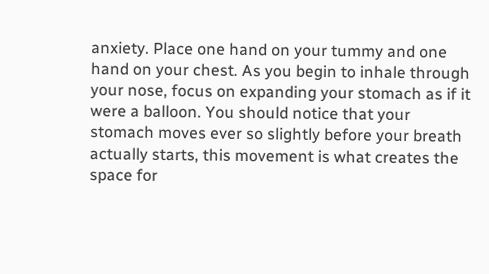anxiety. Place one hand on your tummy and one hand on your chest. As you begin to inhale through your nose, focus on expanding your stomach as if it were a balloon. You should notice that your stomach moves ever so slightly before your breath actually starts, this movement is what creates the space for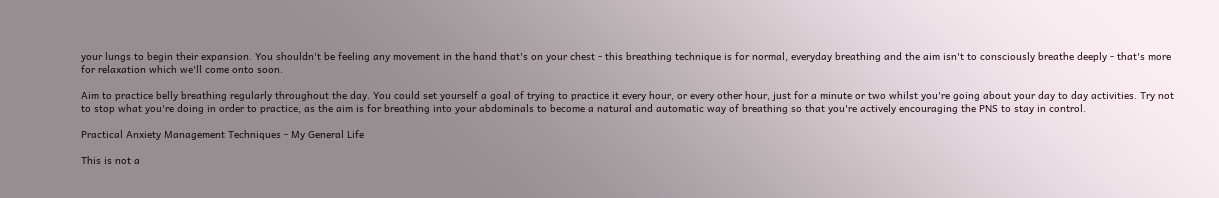your lungs to begin their expansion. You shouldn't be feeling any movement in the hand that's on your chest - this breathing technique is for normal, everyday breathing and the aim isn't to consciously breathe deeply - that's more for relaxation which we'll come onto soon.

Aim to practice belly breathing regularly throughout the day. You could set yourself a goal of trying to practice it every hour, or every other hour, just for a minute or two whilst you're going about your day to day activities. Try not to stop what you're doing in order to practice, as the aim is for breathing into your abdominals to become a natural and automatic way of breathing so that you're actively encouraging the PNS to stay in control.

Practical Anxiety Management Techniques - My General Life

This is not a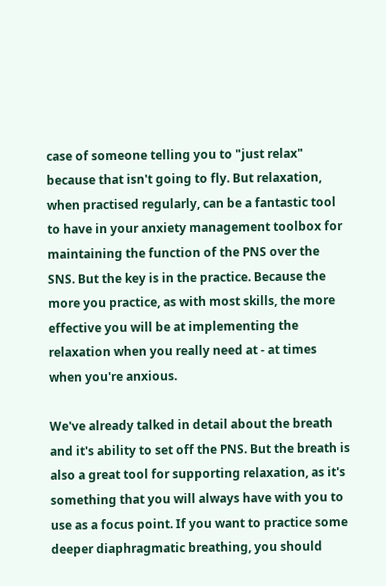case of someone telling you to "just relax" because that isn't going to fly. But relaxation, when practised regularly, can be a fantastic tool to have in your anxiety management toolbox for maintaining the function of the PNS over the SNS. But the key is in the practice. Because the more you practice, as with most skills, the more effective you will be at implementing the relaxation when you really need at - at times when you're anxious.

We've already talked in detail about the breath and it's ability to set off the PNS. But the breath is also a great tool for supporting relaxation, as it's something that you will always have with you to use as a focus point. If you want to practice some deeper diaphragmatic breathing, you should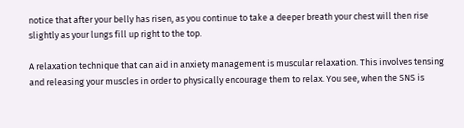notice that after your belly has risen, as you continue to take a deeper breath your chest will then rise slightly as your lungs fill up right to the top.

A relaxation technique that can aid in anxiety management is muscular relaxation. This involves tensing and releasing your muscles in order to physically encourage them to relax. You see, when the SNS is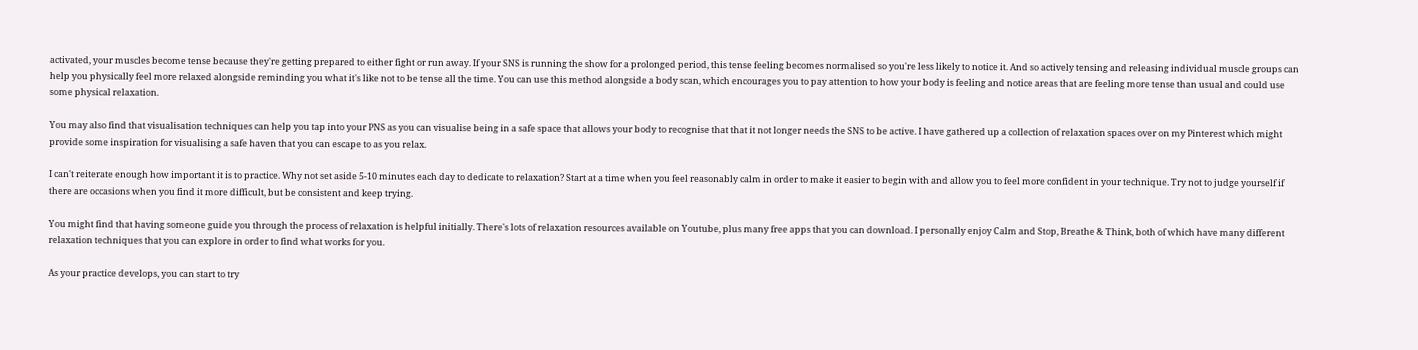activated, your muscles become tense because they're getting prepared to either fight or run away. If your SNS is running the show for a prolonged period, this tense feeling becomes normalised so you're less likely to notice it. And so actively tensing and releasing individual muscle groups can help you physically feel more relaxed alongside reminding you what it's like not to be tense all the time. You can use this method alongside a body scan, which encourages you to pay attention to how your body is feeling and notice areas that are feeling more tense than usual and could use some physical relaxation.

You may also find that visualisation techniques can help you tap into your PNS as you can visualise being in a safe space that allows your body to recognise that that it not longer needs the SNS to be active. I have gathered up a collection of relaxation spaces over on my Pinterest which might provide some inspiration for visualising a safe haven that you can escape to as you relax.

I can't reiterate enough how important it is to practice. Why not set aside 5-10 minutes each day to dedicate to relaxation? Start at a time when you feel reasonably calm in order to make it easier to begin with and allow you to feel more confident in your technique. Try not to judge yourself if there are occasions when you find it more difficult, but be consistent and keep trying.

You might find that having someone guide you through the process of relaxation is helpful initially. There's lots of relaxation resources available on Youtube, plus many free apps that you can download. I personally enjoy Calm and Stop, Breathe & Think, both of which have many different relaxation techniques that you can explore in order to find what works for you.

As your practice develops, you can start to try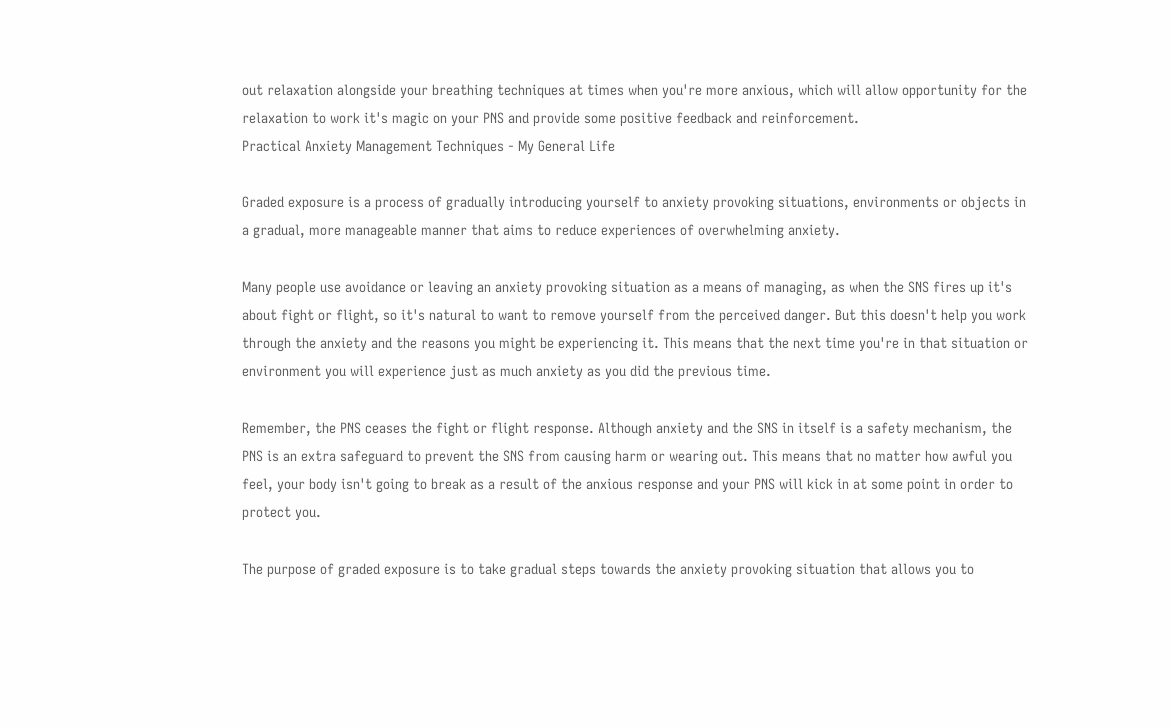out relaxation alongside your breathing techniques at times when you're more anxious, which will allow opportunity for the relaxation to work it's magic on your PNS and provide some positive feedback and reinforcement.
Practical Anxiety Management Techniques - My General Life

Graded exposure is a process of gradually introducing yourself to anxiety provoking situations, environments or objects in a gradual, more manageable manner that aims to reduce experiences of overwhelming anxiety.

Many people use avoidance or leaving an anxiety provoking situation as a means of managing, as when the SNS fires up it's about fight or flight, so it's natural to want to remove yourself from the perceived danger. But this doesn't help you work through the anxiety and the reasons you might be experiencing it. This means that the next time you're in that situation or environment you will experience just as much anxiety as you did the previous time.

Remember, the PNS ceases the fight or flight response. Although anxiety and the SNS in itself is a safety mechanism, the PNS is an extra safeguard to prevent the SNS from causing harm or wearing out. This means that no matter how awful you feel, your body isn't going to break as a result of the anxious response and your PNS will kick in at some point in order to protect you.

The purpose of graded exposure is to take gradual steps towards the anxiety provoking situation that allows you to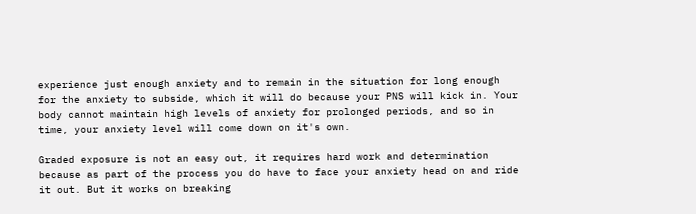experience just enough anxiety and to remain in the situation for long enough for the anxiety to subside, which it will do because your PNS will kick in. Your body cannot maintain high levels of anxiety for prolonged periods, and so in time, your anxiety level will come down on it's own.

Graded exposure is not an easy out, it requires hard work and determination because as part of the process you do have to face your anxiety head on and ride it out. But it works on breaking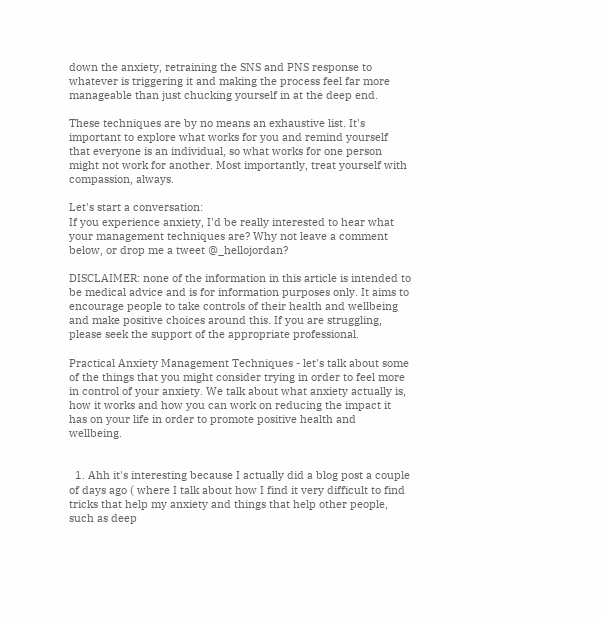down the anxiety, retraining the SNS and PNS response to whatever is triggering it and making the process feel far more manageable than just chucking yourself in at the deep end.

These techniques are by no means an exhaustive list. It's important to explore what works for you and remind yourself that everyone is an individual, so what works for one person might not work for another. Most importantly, treat yourself with compassion, always.

Let's start a conversation:
If you experience anxiety, I'd be really interested to hear what your management techniques are? Why not leave a comment below, or drop me a tweet @_hellojordan?

DISCLAIMER: none of the information in this article is intended to be medical advice and is for information purposes only. It aims to encourage people to take controls of their health and wellbeing and make positive choices around this. If you are struggling, please seek the support of the appropriate professional.

Practical Anxiety Management Techniques - let's talk about some of the things that you might consider trying in order to feel more in control of your anxiety. We talk about what anxiety actually is, how it works and how you can work on reducing the impact it has on your life in order to promote positive health and wellbeing.


  1. Ahh it's interesting because I actually did a blog post a couple of days ago ( where I talk about how I find it very difficult to find tricks that help my anxiety and things that help other people, such as deep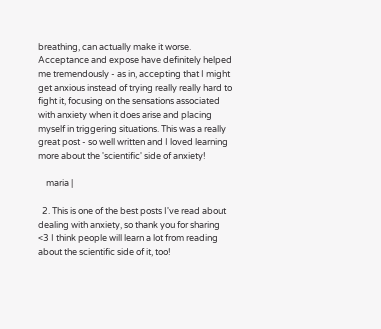breathing, can actually make it worse. Acceptance and expose have definitely helped me tremendously - as in, accepting that I might get anxious instead of trying really really hard to fight it, focusing on the sensations associated with anxiety when it does arise and placing myself in triggering situations. This was a really great post - so well written and I loved learning more about the 'scientific' side of anxiety!

    maria |

  2. This is one of the best posts I've read about dealing with anxiety, so thank you for sharing <3 I think people will learn a lot from reading about the scientific side of it, too!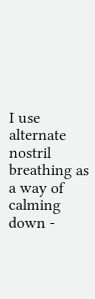I use alternate nostril breathing as a way of calming down -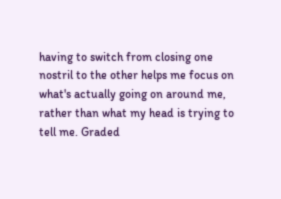having to switch from closing one nostril to the other helps me focus on what's actually going on around me, rather than what my head is trying to tell me. Graded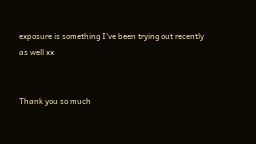exposure is something I've been trying out recently as well xx


Thank you so much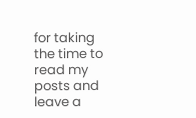for taking the time to read my posts and leave a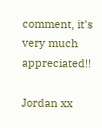comment, it's very much appreciated!!

Jordan xx